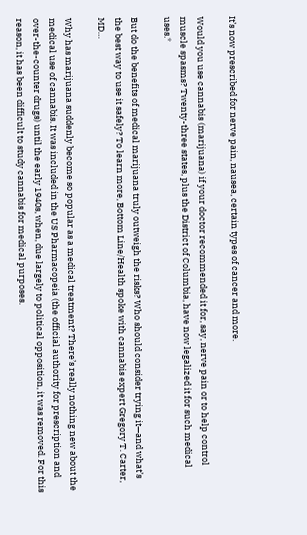It’s now prescribed for nerve pain, nausea, certain types of cancer and more.

Would you use cannabis (marijuana) if your doctor recommended it for, say, nerve pain or to help control muscle spasms? Twenty-three states, plus the District of Columbia, have now legalized it for such medical uses.*

But do the benefits of medical marijuana truly outweigh the risks? Who should consider trying it—and what’s the best way to use it safely? To learn more, Bottom Line/Health spoke with cannabis expert Gregory T. Carter, MD…

Why has marijuana suddenly become so popular as a medical treatment? There’s really nothing new about the medical use of cannabis. It was included in the US Pharmacopeia (the official authority for prescription and over-the-counter drugs) until the early 1940s, when, due largely to political opposition, it was removed. For this reason, it has been difficult to study cannabis for medical purposes.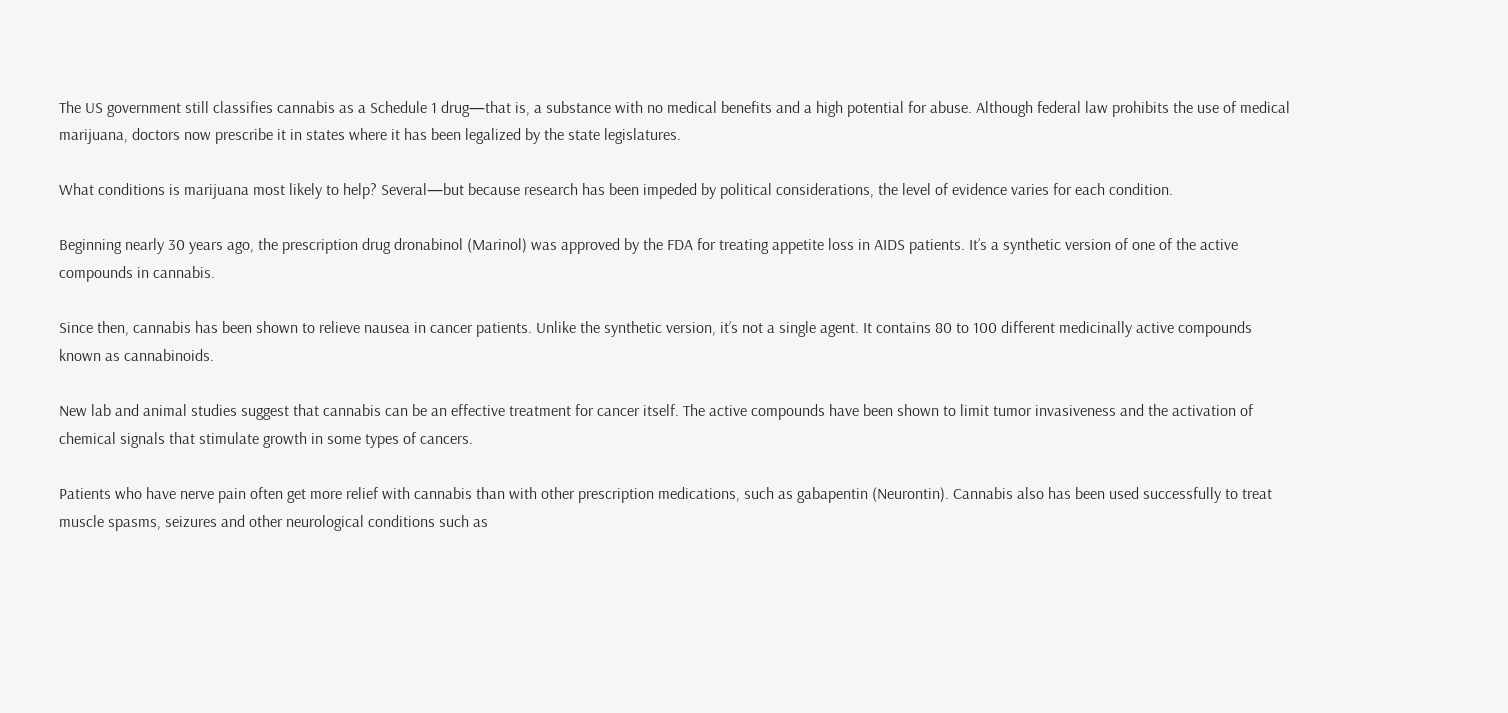The US government still classifies cannabis as a Schedule 1 drug—that is, a substance with no medical benefits and a high potential for abuse. Although federal law prohibits the use of medical marijuana, doctors now prescribe it in states where it has been legalized by the state legislatures.

What conditions is marijuana most likely to help? Several—but because research has been impeded by political considerations, the level of evidence varies for each condition.

Beginning nearly 30 years ago, the prescription drug dronabinol (Marinol) was approved by the FDA for treating appetite loss in AIDS patients. It’s a synthetic version of one of the active compounds in cannabis.

Since then, cannabis has been shown to relieve nausea in cancer patients. Unlike the synthetic version, it’s not a single agent. It contains 80 to 100 different medicinally active compounds known as cannabinoids.

New lab and animal studies suggest that cannabis can be an effective treatment for cancer itself. The active compounds have been shown to limit tumor invasiveness and the activation of chemical signals that stimulate growth in some types of cancers.

Patients who have nerve pain often get more relief with cannabis than with other prescription medications, such as gabapentin (Neurontin). Cannabis also has been used successfully to treat muscle spasms, seizures and other neurological conditions such as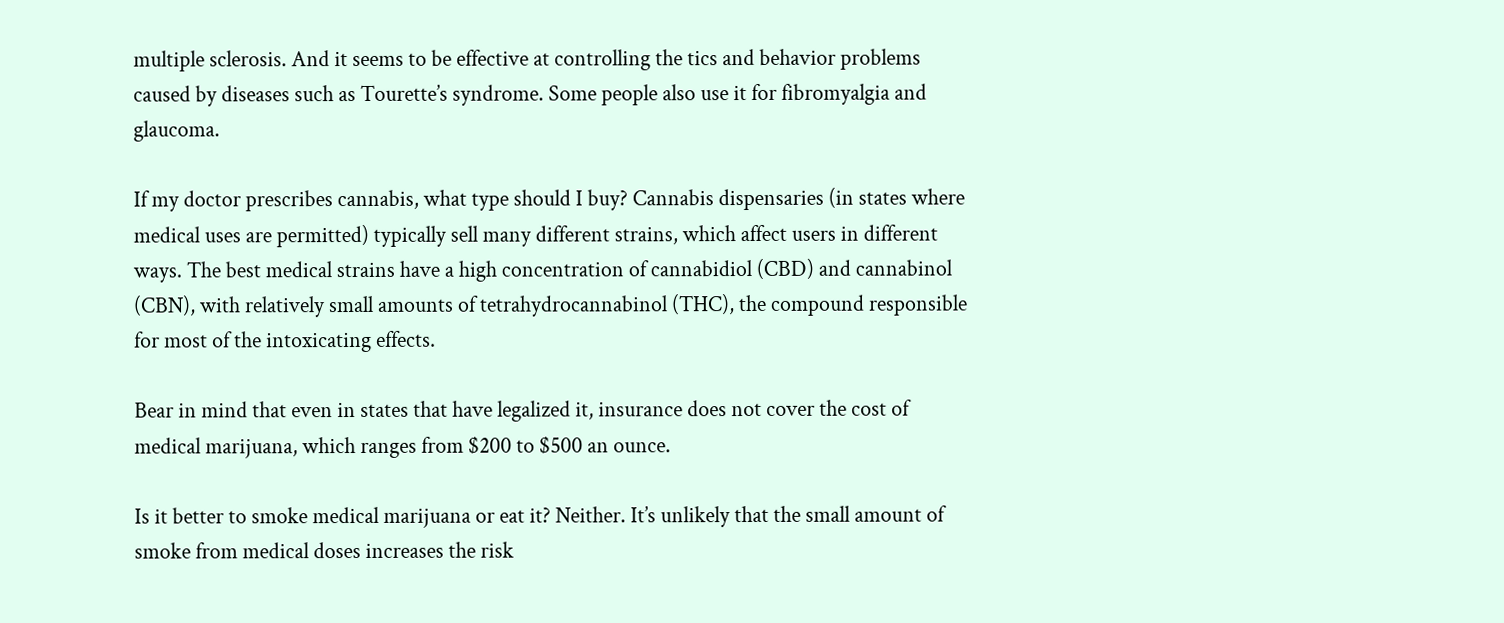multiple sclerosis. And it seems to be effective at controlling the tics and behavior problems caused by diseases such as Tourette’s syndrome. Some people also use it for fibromyalgia and glaucoma.

If my doctor prescribes cannabis, what type should I buy? Cannabis dispensaries (in states where medical uses are permitted) typically sell many different strains, which affect users in different ways. The best medical strains have a high concentration of cannabidiol (CBD) and cannabinol (CBN), with relatively small amounts of tetrahydrocannabinol (THC), the compound responsible for most of the intoxicating effects.

Bear in mind that even in states that have legalized it, insurance does not cover the cost of medical marijuana, which ranges from $200 to $500 an ounce.

Is it better to smoke medical marijuana or eat it? Neither. It’s unlikely that the small amount of smoke from medical doses increases the risk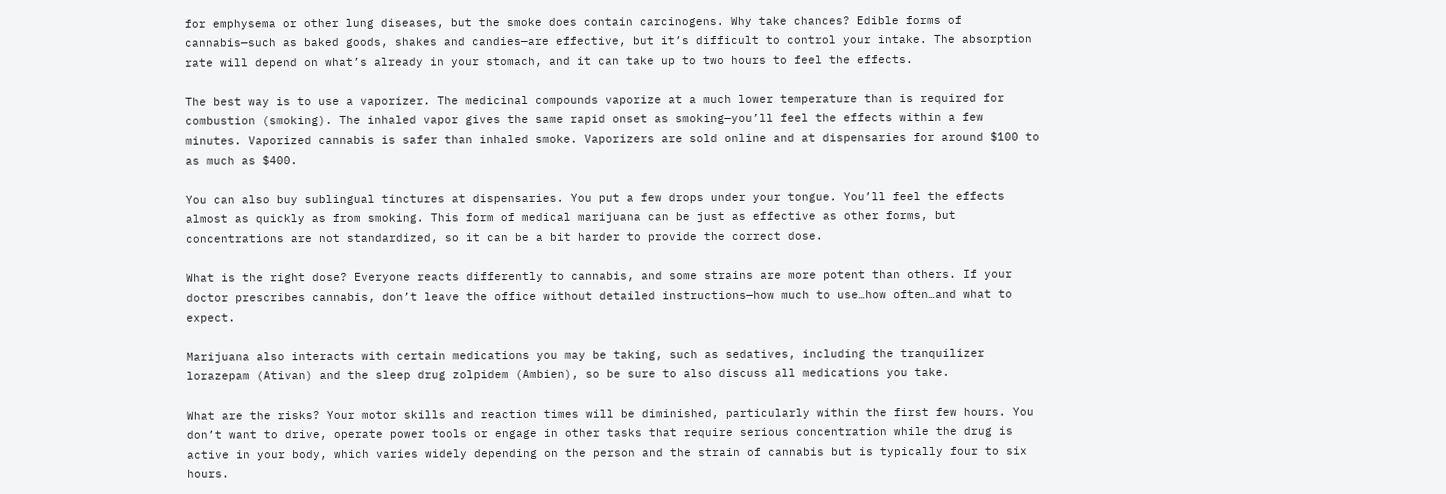for emphysema or other lung diseases, but the smoke does contain carcinogens. Why take chances? Edible forms of cannabis—such as baked goods, shakes and candies—are effective, but it’s difficult to control your intake. The absorption rate will depend on what’s already in your stomach, and it can take up to two hours to feel the effects.

The best way is to use a vaporizer. The medicinal compounds vaporize at a much lower temperature than is required for combustion (smoking). The inhaled vapor gives the same rapid onset as smoking—you’ll feel the effects within a few minutes. Vaporized cannabis is safer than inhaled smoke. Vaporizers are sold online and at dispensaries for around $100 to as much as $400.

You can also buy sublingual tinctures at dispensaries. You put a few drops under your tongue. You’ll feel the effects almost as quickly as from smoking. This form of medical marijuana can be just as effective as other forms, but concentrations are not standardized, so it can be a bit harder to provide the correct dose.

What is the right dose? Everyone reacts differently to cannabis, and some strains are more potent than others. If your doctor prescribes cannabis, don’t leave the office without detailed instructions—how much to use…how often…and what to expect.

Marijuana also interacts with certain medications you may be taking, such as sedatives, including the tranquilizer lorazepam (Ativan) and the sleep drug zolpidem (Ambien), so be sure to also discuss all medications you take.

What are the risks? Your motor skills and reaction times will be diminished, particularly within the first few hours. You don’t want to drive, operate power tools or engage in other tasks that require serious concentration while the drug is active in your body, which varies widely depending on the person and the strain of cannabis but is typically four to six hours.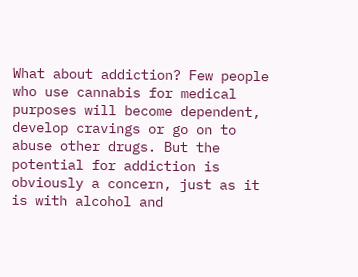What about addiction? Few people who use cannabis for medical purposes will become dependent, develop cravings or go on to abuse other drugs. But the potential for addiction is obviously a concern, just as it is with alcohol and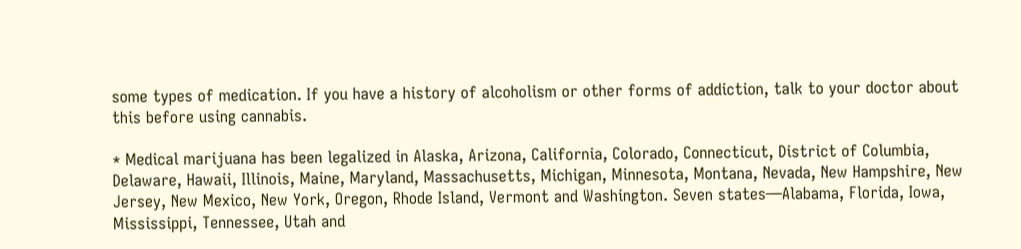some types of medication. If you have a history of alcoholism or other forms of addiction, talk to your doctor about this before using cannabis.

* Medical marijuana has been legalized in Alaska, Arizona, California, Colorado, Connecticut, District of Columbia, Delaware, Hawaii, Illinois, Maine, Maryland, Massachusetts, Michigan, Minnesota, Montana, Nevada, New Hampshire, New Jersey, New Mexico, New York, Oregon, Rhode Island, Vermont and Washington. Seven states—Alabama, Florida, Iowa, Mississippi, Tennessee, Utah and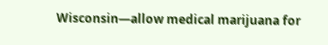Wisconsin—allow medical marijuana for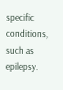specific conditions, such as epilepsy.